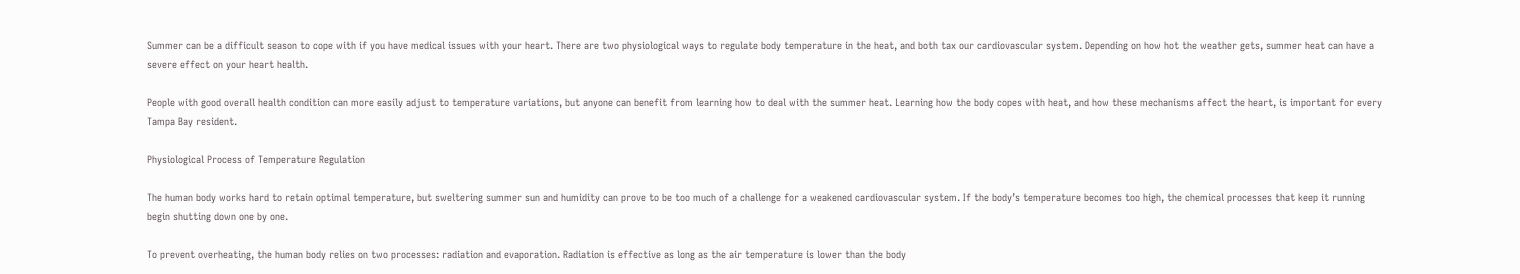Summer can be a difficult season to cope with if you have medical issues with your heart. There are two physiological ways to regulate body temperature in the heat, and both tax our cardiovascular system. Depending on how hot the weather gets, summer heat can have a severe effect on your heart health.

People with good overall health condition can more easily adjust to temperature variations, but anyone can benefit from learning how to deal with the summer heat. Learning how the body copes with heat, and how these mechanisms affect the heart, is important for every Tampa Bay resident.

Physiological Process of Temperature Regulation

The human body works hard to retain optimal temperature, but sweltering summer sun and humidity can prove to be too much of a challenge for a weakened cardiovascular system. If the body’s temperature becomes too high, the chemical processes that keep it running begin shutting down one by one.

To prevent overheating, the human body relies on two processes: radiation and evaporation. Radiation is effective as long as the air temperature is lower than the body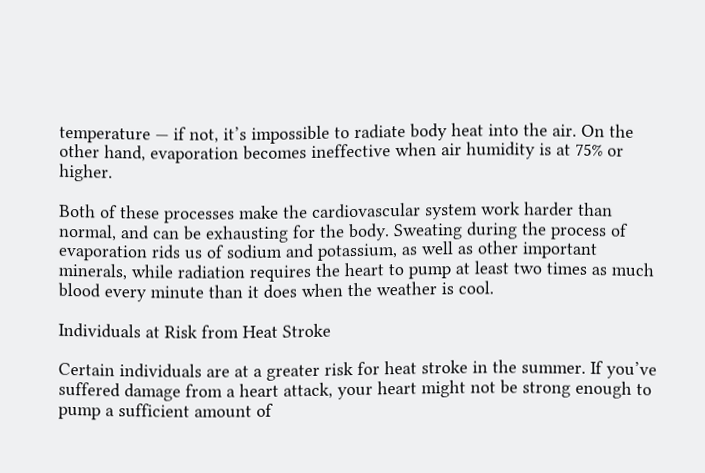temperature — if not, it’s impossible to radiate body heat into the air. On the other hand, evaporation becomes ineffective when air humidity is at 75% or higher.

Both of these processes make the cardiovascular system work harder than normal, and can be exhausting for the body. Sweating during the process of evaporation rids us of sodium and potassium, as well as other important minerals, while radiation requires the heart to pump at least two times as much blood every minute than it does when the weather is cool.

Individuals at Risk from Heat Stroke

Certain individuals are at a greater risk for heat stroke in the summer. If you’ve suffered damage from a heart attack, your heart might not be strong enough to pump a sufficient amount of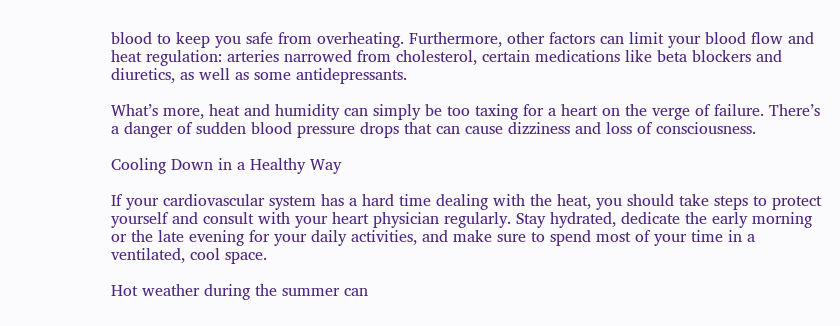blood to keep you safe from overheating. Furthermore, other factors can limit your blood flow and heat regulation: arteries narrowed from cholesterol, certain medications like beta blockers and diuretics, as well as some antidepressants.

What’s more, heat and humidity can simply be too taxing for a heart on the verge of failure. There’s a danger of sudden blood pressure drops that can cause dizziness and loss of consciousness.

Cooling Down in a Healthy Way

If your cardiovascular system has a hard time dealing with the heat, you should take steps to protect yourself and consult with your heart physician regularly. Stay hydrated, dedicate the early morning or the late evening for your daily activities, and make sure to spend most of your time in a ventilated, cool space.

Hot weather during the summer can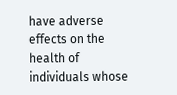have adverse effects on the health of individuals whose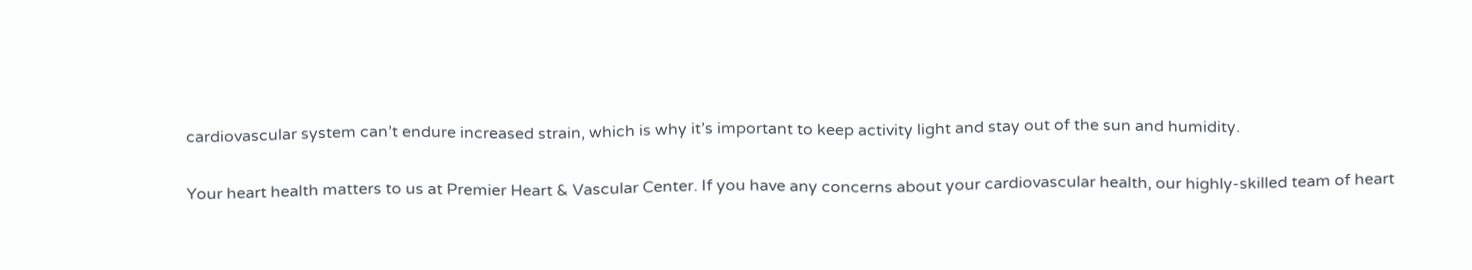cardiovascular system can’t endure increased strain, which is why it’s important to keep activity light and stay out of the sun and humidity.

Your heart health matters to us at Premier Heart & Vascular Center. If you have any concerns about your cardiovascular health, our highly-skilled team of heart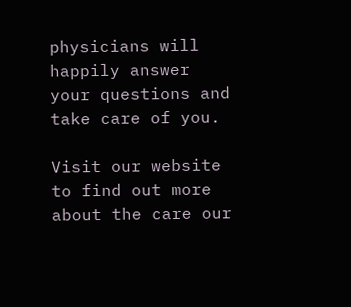physicians will happily answer your questions and take care of you.

Visit our website to find out more about the care our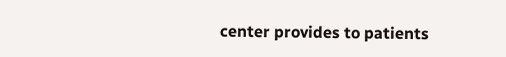center provides to patients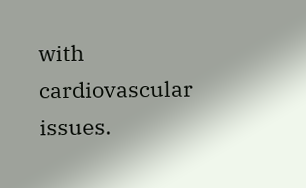with cardiovascular issues.